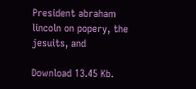President abraham lincoln on popery, the jesuits, and

Download 13.45 Kb.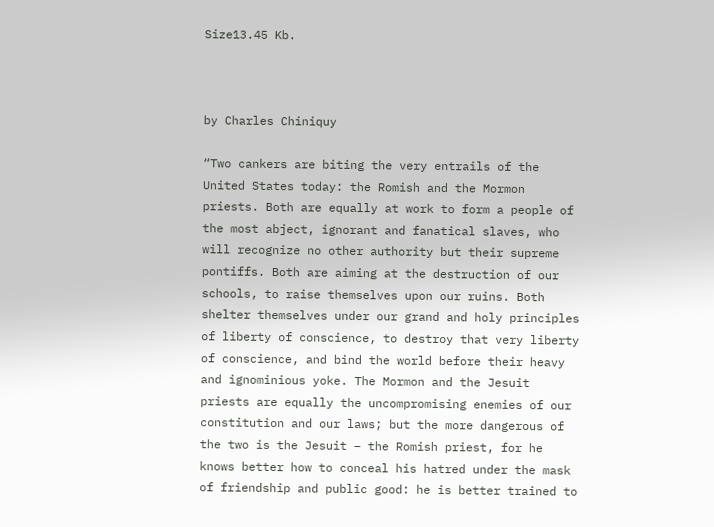Size13.45 Kb.



by Charles Chiniquy

“Two cankers are biting the very entrails of the United States today: the Romish and the Mormon priests. Both are equally at work to form a people of the most abject, ignorant and fanatical slaves, who will recognize no other authority but their supreme pontiffs. Both are aiming at the destruction of our schools, to raise themselves upon our ruins. Both shelter themselves under our grand and holy principles of liberty of conscience, to destroy that very liberty of conscience, and bind the world before their heavy and ignominious yoke. The Mormon and the Jesuit priests are equally the uncompromising enemies of our constitution and our laws; but the more dangerous of the two is the Jesuit – the Romish priest, for he knows better how to conceal his hatred under the mask of friendship and public good: he is better trained to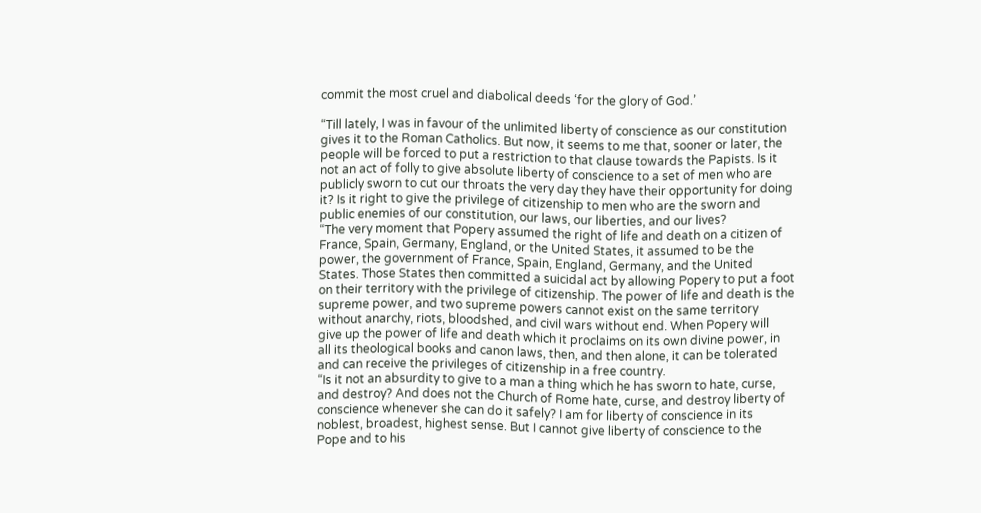commit the most cruel and diabolical deeds ‘for the glory of God.’

“Till lately, I was in favour of the unlimited liberty of conscience as our constitution gives it to the Roman Catholics. But now, it seems to me that, sooner or later, the people will be forced to put a restriction to that clause towards the Papists. Is it not an act of folly to give absolute liberty of conscience to a set of men who are publicly sworn to cut our throats the very day they have their opportunity for doing it? Is it right to give the privilege of citizenship to men who are the sworn and public enemies of our constitution, our laws, our liberties, and our lives?
“The very moment that Popery assumed the right of life and death on a citizen of France, Spain, Germany, England, or the United States, it assumed to be the power, the government of France, Spain, England, Germany, and the United States. Those States then committed a suicidal act by allowing Popery to put a foot on their territory with the privilege of citizenship. The power of life and death is the supreme power, and two supreme powers cannot exist on the same territory without anarchy, riots, bloodshed, and civil wars without end. When Popery will give up the power of life and death which it proclaims on its own divine power, in all its theological books and canon laws, then, and then alone, it can be tolerated and can receive the privileges of citizenship in a free country.
“Is it not an absurdity to give to a man a thing which he has sworn to hate, curse, and destroy? And does not the Church of Rome hate, curse, and destroy liberty of conscience whenever she can do it safely? I am for liberty of conscience in its noblest, broadest, highest sense. But I cannot give liberty of conscience to the Pope and to his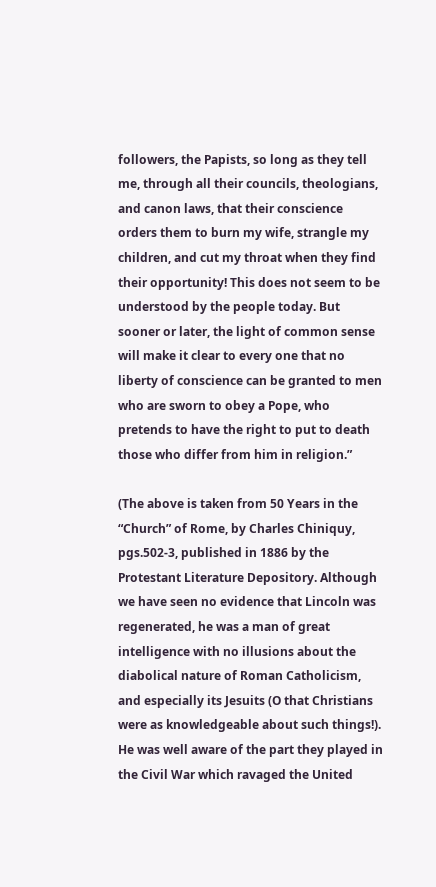followers, the Papists, so long as they tell me, through all their councils, theologians, and canon laws, that their conscience orders them to burn my wife, strangle my children, and cut my throat when they find their opportunity! This does not seem to be understood by the people today. But sooner or later, the light of common sense will make it clear to every one that no liberty of conscience can be granted to men who are sworn to obey a Pope, who pretends to have the right to put to death those who differ from him in religion.”

(The above is taken from 50 Years in the “Church” of Rome, by Charles Chiniquy, pgs.502-3, published in 1886 by the Protestant Literature Depository. Although we have seen no evidence that Lincoln was regenerated, he was a man of great intelligence with no illusions about the diabolical nature of Roman Catholicism, and especially its Jesuits (O that Christians were as knowledgeable about such things!). He was well aware of the part they played in the Civil War which ravaged the United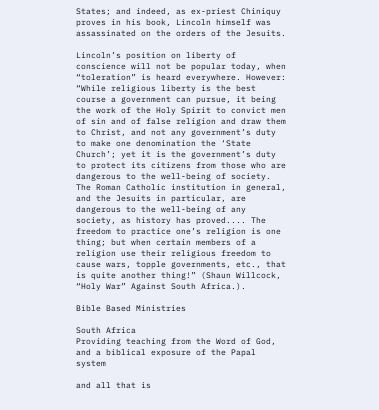States; and indeed, as ex-priest Chiniquy proves in his book, Lincoln himself was assassinated on the orders of the Jesuits.

Lincoln’s position on liberty of conscience will not be popular today, when “toleration” is heard everywhere. However: “While religious liberty is the best course a government can pursue, it being the work of the Holy Spirit to convict men of sin and of false religion and draw them to Christ, and not any government’s duty to make one denomination the ‘State Church’; yet it is the government’s duty to protect its citizens from those who are dangerous to the well-being of society. The Roman Catholic institution in general, and the Jesuits in particular, are dangerous to the well-being of any society, as history has proved.... The freedom to practice one’s religion is one thing; but when certain members of a religion use their religious freedom to cause wars, topple governments, etc., that is quite another thing!” (Shaun Willcock, “Holy War” Against South Africa.).

Bible Based Ministries

South Africa
Providing teaching from the Word of God, and a biblical exposure of the Papal system

and all that is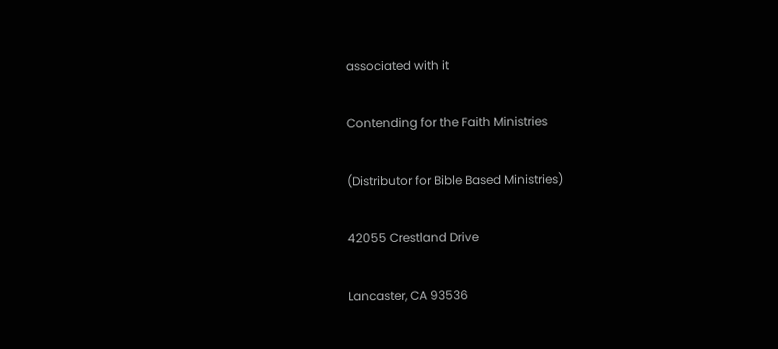associated with it

Contending for the Faith Ministries

(Distributor for Bible Based Ministries)

42055 Crestland Drive

Lancaster, CA 93536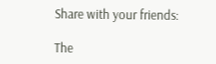Share with your friends:

The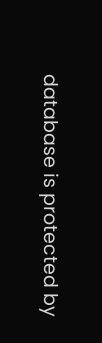database is protected by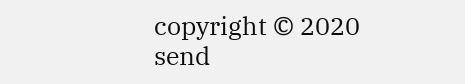copyright © 2020
send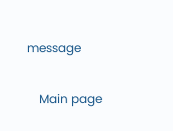message

    Main page